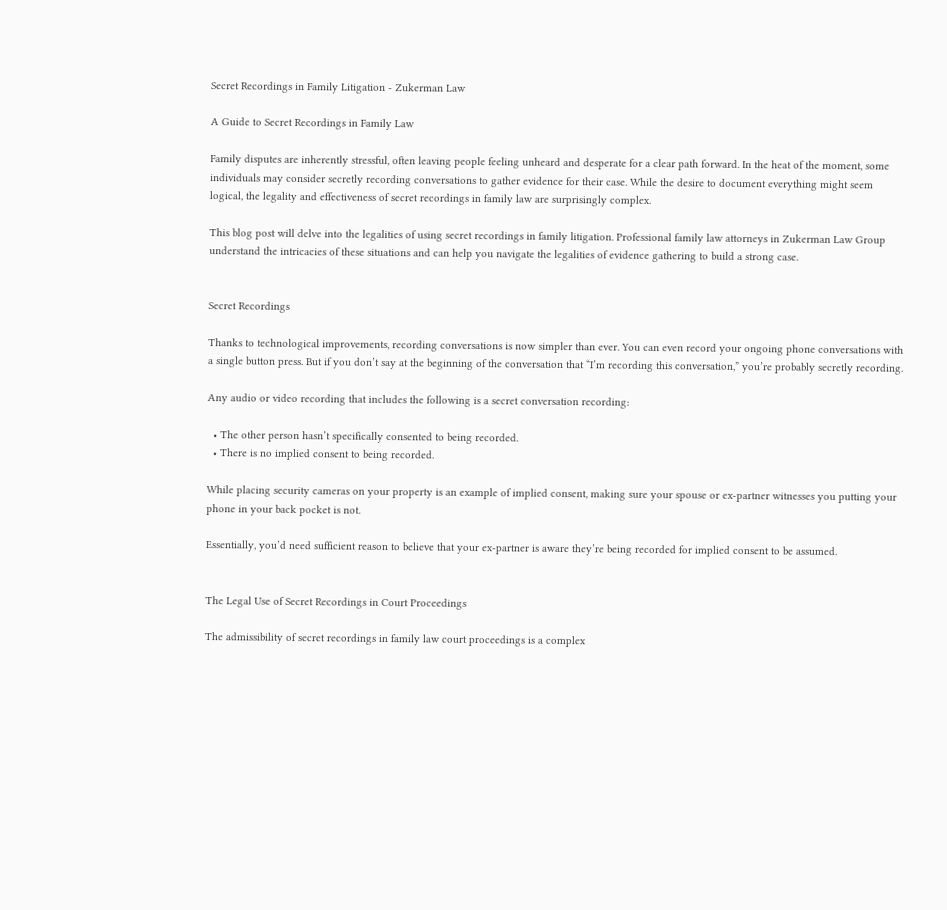Secret Recordings in Family Litigation - Zukerman Law

A Guide to Secret Recordings in Family Law

Family disputes are inherently stressful, often leaving people feeling unheard and desperate for a clear path forward. In the heat of the moment, some individuals may consider secretly recording conversations to gather evidence for their case. While the desire to document everything might seem logical, the legality and effectiveness of secret recordings in family law are surprisingly complex.

This blog post will delve into the legalities of using secret recordings in family litigation. Professional family law attorneys in Zukerman Law Group understand the intricacies of these situations and can help you navigate the legalities of evidence gathering to build a strong case.


Secret Recordings

Thanks to technological improvements, recording conversations is now simpler than ever. You can even record your ongoing phone conversations with a single button press. But if you don’t say at the beginning of the conversation that “I’m recording this conversation,” you’re probably secretly recording.

Any audio or video recording that includes the following is a secret conversation recording:

  • The other person hasn’t specifically consented to being recorded.
  • There is no implied consent to being recorded.

While placing security cameras on your property is an example of implied consent, making sure your spouse or ex-partner witnesses you putting your phone in your back pocket is not.

Essentially, you’d need sufficient reason to believe that your ex-partner is aware they’re being recorded for implied consent to be assumed.


The Legal Use of Secret Recordings in Court Proceedings

The admissibility of secret recordings in family law court proceedings is a complex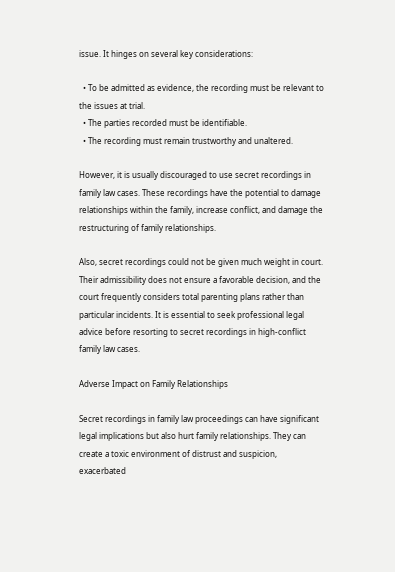issue. It hinges on several key considerations:

  • To be admitted as evidence, the recording must be relevant to the issues at trial.
  • The parties recorded must be identifiable.
  • The recording must remain trustworthy and unaltered.

However, it is usually discouraged to use secret recordings in family law cases. These recordings have the potential to damage relationships within the family, increase conflict, and damage the restructuring of family relationships.

Also, secret recordings could not be given much weight in court. Their admissibility does not ensure a favorable decision, and the court frequently considers total parenting plans rather than particular incidents. It is essential to seek professional legal advice before resorting to secret recordings in high-conflict family law cases.

Adverse Impact on Family Relationships

Secret recordings in family law proceedings can have significant legal implications but also hurt family relationships. They can create a toxic environment of distrust and suspicion, exacerbated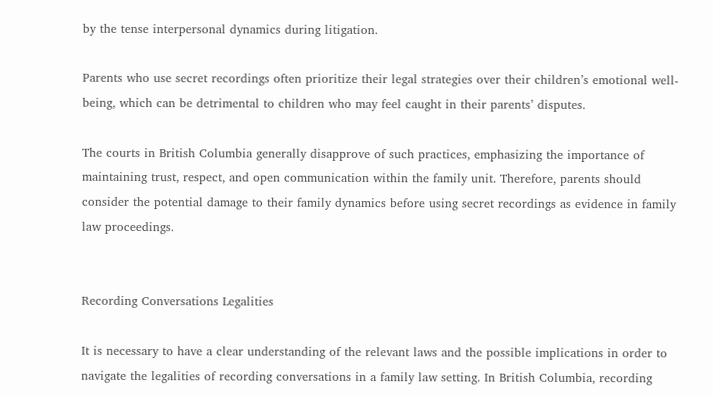by the tense interpersonal dynamics during litigation.

Parents who use secret recordings often prioritize their legal strategies over their children’s emotional well-being, which can be detrimental to children who may feel caught in their parents’ disputes.

The courts in British Columbia generally disapprove of such practices, emphasizing the importance of maintaining trust, respect, and open communication within the family unit. Therefore, parents should consider the potential damage to their family dynamics before using secret recordings as evidence in family law proceedings.


Recording Conversations Legalities

It is necessary to have a clear understanding of the relevant laws and the possible implications in order to navigate the legalities of recording conversations in a family law setting. In British Columbia, recording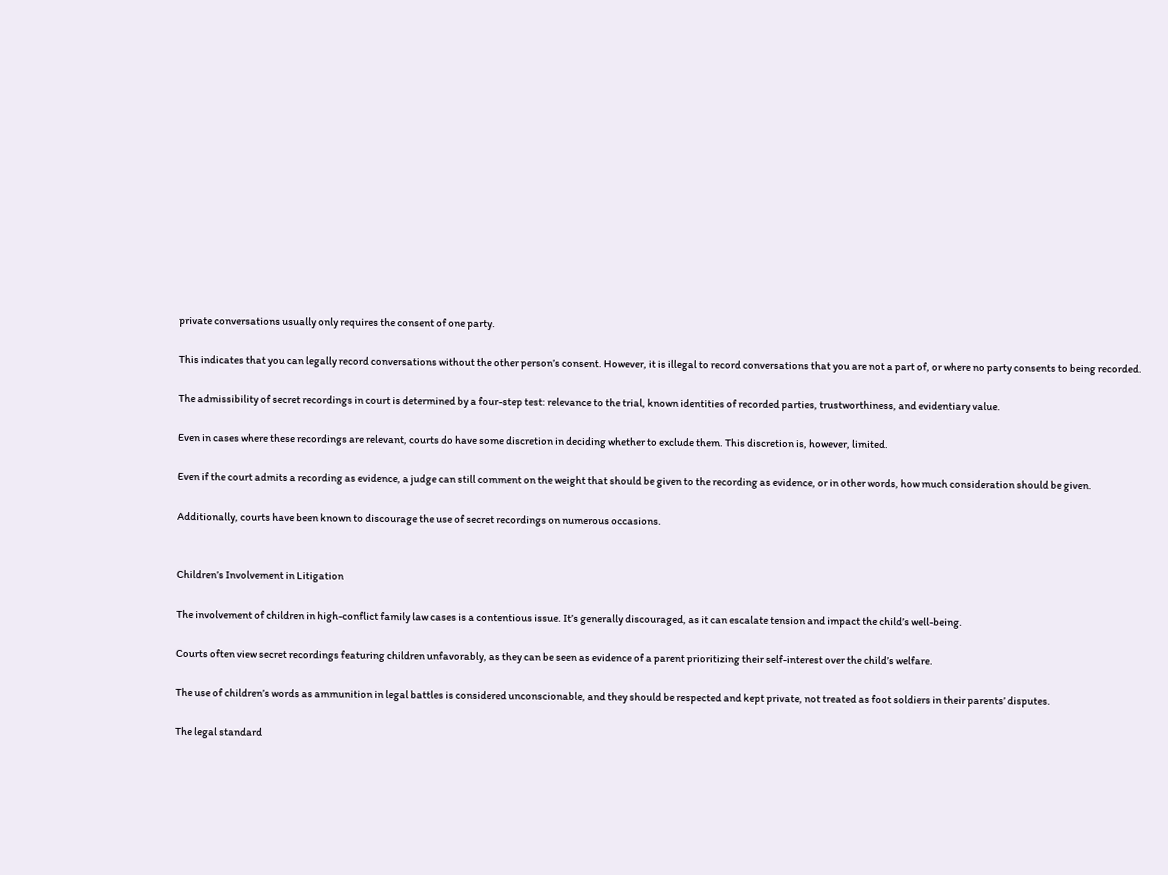private conversations usually only requires the consent of one party.

This indicates that you can legally record conversations without the other person’s consent. However, it is illegal to record conversations that you are not a part of, or where no party consents to being recorded.

The admissibility of secret recordings in court is determined by a four-step test: relevance to the trial, known identities of recorded parties, trustworthiness, and evidentiary value.

Even in cases where these recordings are relevant, courts do have some discretion in deciding whether to exclude them. This discretion is, however, limited.

Even if the court admits a recording as evidence, a judge can still comment on the weight that should be given to the recording as evidence, or in other words, how much consideration should be given.

Additionally, courts have been known to discourage the use of secret recordings on numerous occasions.


Children’s Involvement in Litigation

The involvement of children in high-conflict family law cases is a contentious issue. It’s generally discouraged, as it can escalate tension and impact the child’s well-being.

Courts often view secret recordings featuring children unfavorably, as they can be seen as evidence of a parent prioritizing their self-interest over the child’s welfare.

The use of children’s words as ammunition in legal battles is considered unconscionable, and they should be respected and kept private, not treated as foot soldiers in their parents’ disputes.

The legal standard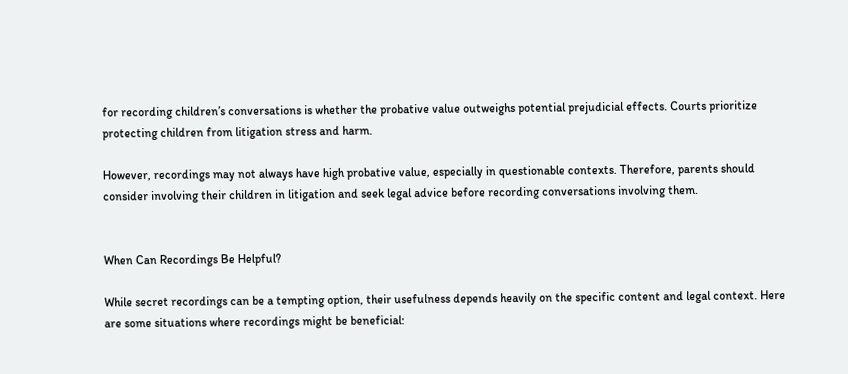for recording children’s conversations is whether the probative value outweighs potential prejudicial effects. Courts prioritize protecting children from litigation stress and harm.

However, recordings may not always have high probative value, especially in questionable contexts. Therefore, parents should consider involving their children in litigation and seek legal advice before recording conversations involving them.


When Can Recordings Be Helpful?

While secret recordings can be a tempting option, their usefulness depends heavily on the specific content and legal context. Here are some situations where recordings might be beneficial: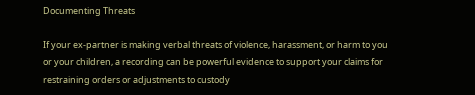Documenting Threats

If your ex-partner is making verbal threats of violence, harassment, or harm to you or your children, a recording can be powerful evidence to support your claims for restraining orders or adjustments to custody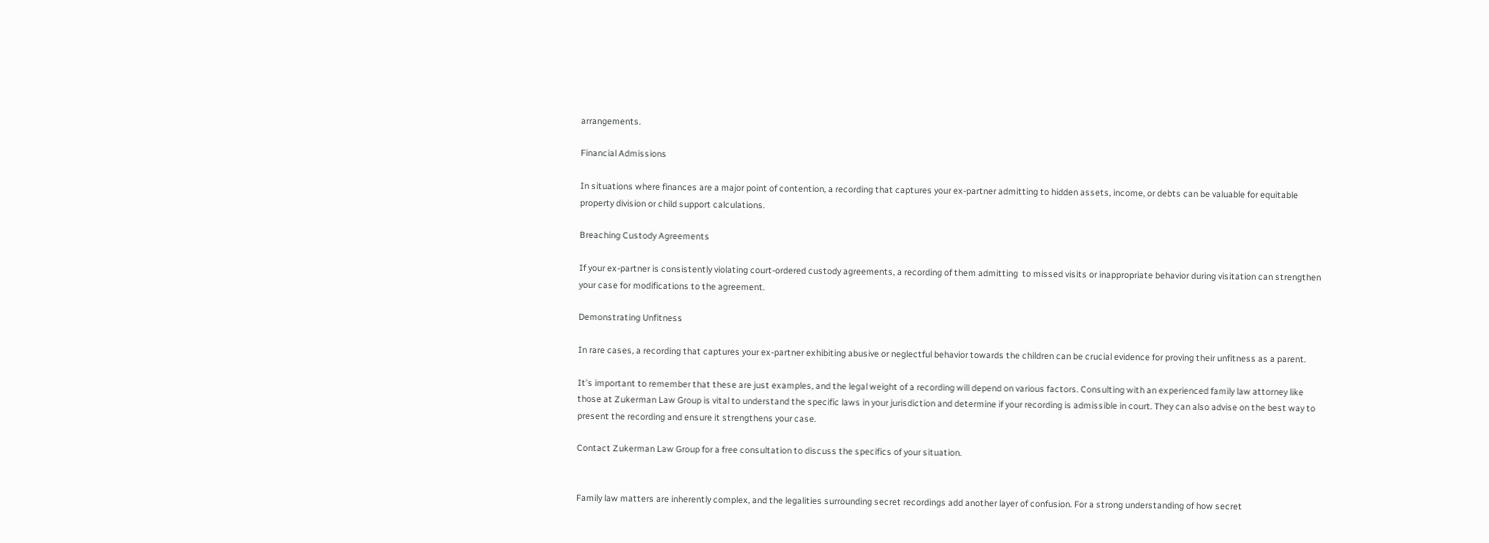arrangements.

Financial Admissions

In situations where finances are a major point of contention, a recording that captures your ex-partner admitting to hidden assets, income, or debts can be valuable for equitable property division or child support calculations.

Breaching Custody Agreements

If your ex-partner is consistently violating court-ordered custody agreements, a recording of them admitting  to missed visits or inappropriate behavior during visitation can strengthen your case for modifications to the agreement.

Demonstrating Unfitness

In rare cases, a recording that captures your ex-partner exhibiting abusive or neglectful behavior towards the children can be crucial evidence for proving their unfitness as a parent.

It’s important to remember that these are just examples, and the legal weight of a recording will depend on various factors. Consulting with an experienced family law attorney like those at Zukerman Law Group is vital to understand the specific laws in your jurisdiction and determine if your recording is admissible in court. They can also advise on the best way to present the recording and ensure it strengthens your case.

Contact Zukerman Law Group for a free consultation to discuss the specifics of your situation.


Family law matters are inherently complex, and the legalities surrounding secret recordings add another layer of confusion. For a strong understanding of how secret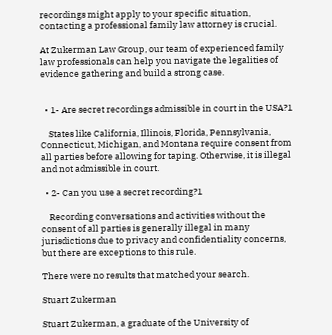recordings might apply to your specific situation, contacting a professional family law attorney is crucial.

At Zukerman Law Group, our team of experienced family law professionals can help you navigate the legalities of evidence gathering and build a strong case.


  • 1- Are secret recordings admissible in court in the USA?1

    States like California, Illinois, Florida, Pennsylvania, Connecticut, Michigan, and Montana require consent from all parties before allowing for taping. Otherwise, it is illegal and not admissible in court.

  • 2- Can you use a secret recording?1

    Recording conversations and activities without the consent of all parties is generally illegal in many jurisdictions due to privacy and confidentiality concerns, but there are exceptions to this rule.

There were no results that matched your search.

Stuart Zukerman

Stuart Zukerman, a graduate of the University of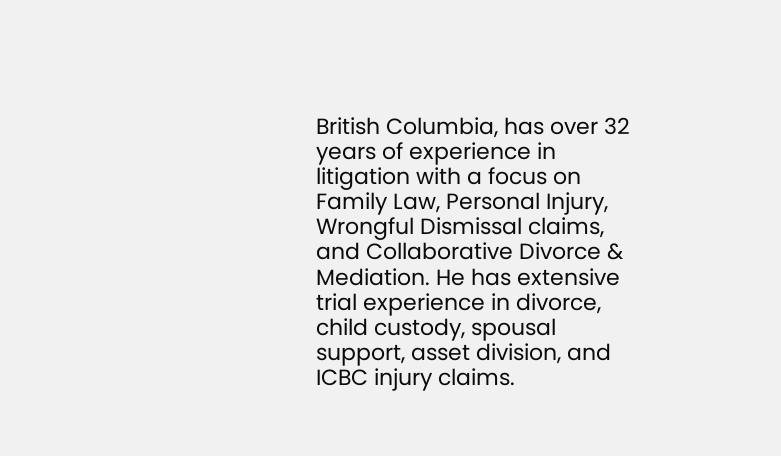British Columbia, has over 32 years of experience in litigation with a focus on Family Law, Personal Injury, Wrongful Dismissal claims, and Collaborative Divorce & Mediation. He has extensive trial experience in divorce, child custody, spousal support, asset division, and ICBC injury claims.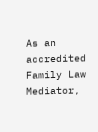As an accredited Family Law Mediator,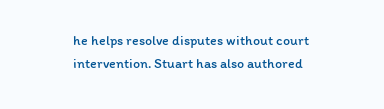he helps resolve disputes without court intervention. Stuart has also authored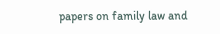papers on family law and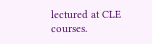lectured at CLE courses.